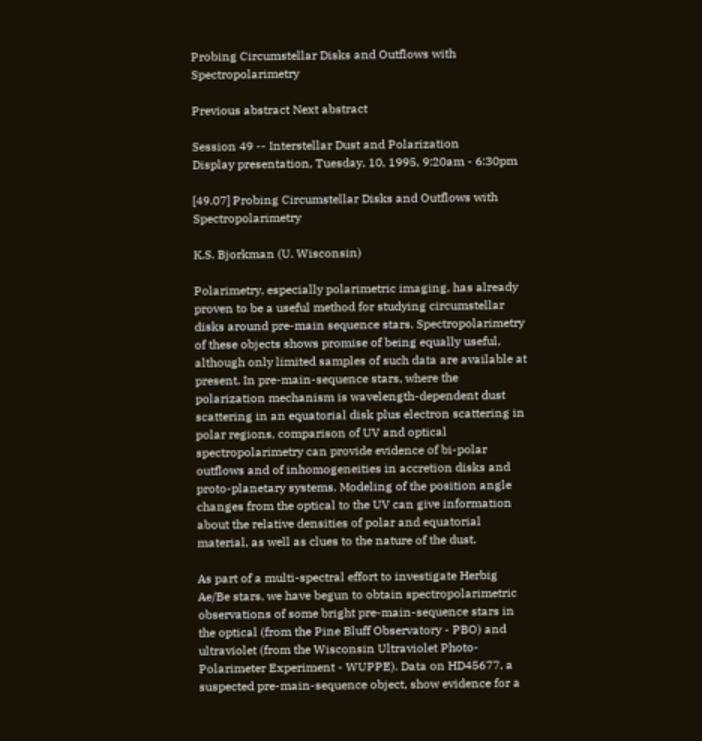Probing Circumstellar Disks and Outflows with Spectropolarimetry

Previous abstract Next abstract

Session 49 -- Interstellar Dust and Polarization
Display presentation, Tuesday, 10, 1995, 9:20am - 6:30pm

[49.07] Probing Circumstellar Disks and Outflows with Spectropolarimetry

K.S. Bjorkman (U. Wisconsin)

Polarimetry, especially polarimetric imaging, has already proven to be a useful method for studying circumstellar disks around pre-main sequence stars. Spectropolarimetry of these objects shows promise of being equally useful, although only limited samples of such data are available at present. In pre-main-sequence stars, where the polarization mechanism is wavelength-dependent dust scattering in an equatorial disk plus electron scattering in polar regions, comparison of UV and optical spectropolarimetry can provide evidence of bi-polar outflows and of inhomogeneities in accretion disks and proto-planetary systems. Modeling of the position angle changes from the optical to the UV can give information about the relative densities of polar and equatorial material, as well as clues to the nature of the dust.

As part of a multi-spectral effort to investigate Herbig Ae/Be stars, we have begun to obtain spectropolarimetric observations of some bright pre-main-sequence stars in the optical (from the Pine Bluff Observatory - PBO) and ultraviolet (from the Wisconsin Ultraviolet Photo-Polarimeter Experiment - WUPPE). Data on HD45677, a suspected pre-main-sequence object, show evidence for a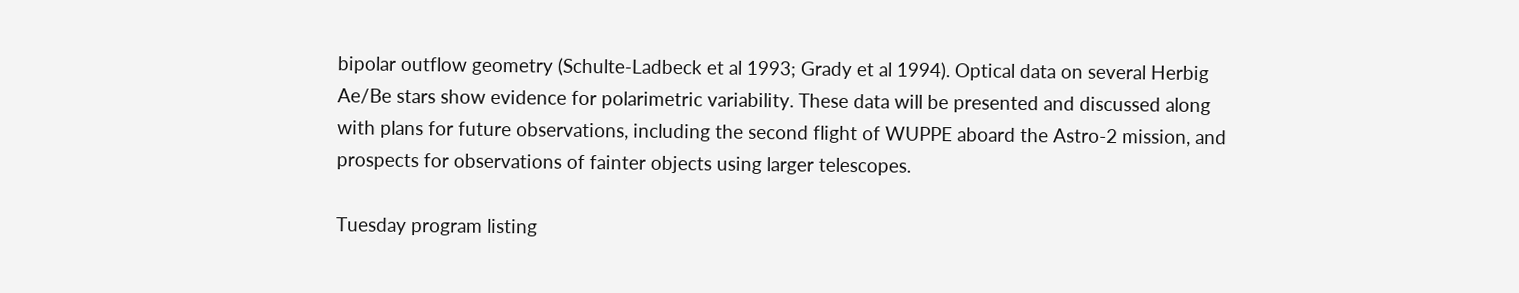bipolar outflow geometry (Schulte-Ladbeck et al 1993; Grady et al 1994). Optical data on several Herbig Ae/Be stars show evidence for polarimetric variability. These data will be presented and discussed along with plans for future observations, including the second flight of WUPPE aboard the Astro-2 mission, and prospects for observations of fainter objects using larger telescopes.

Tuesday program listing